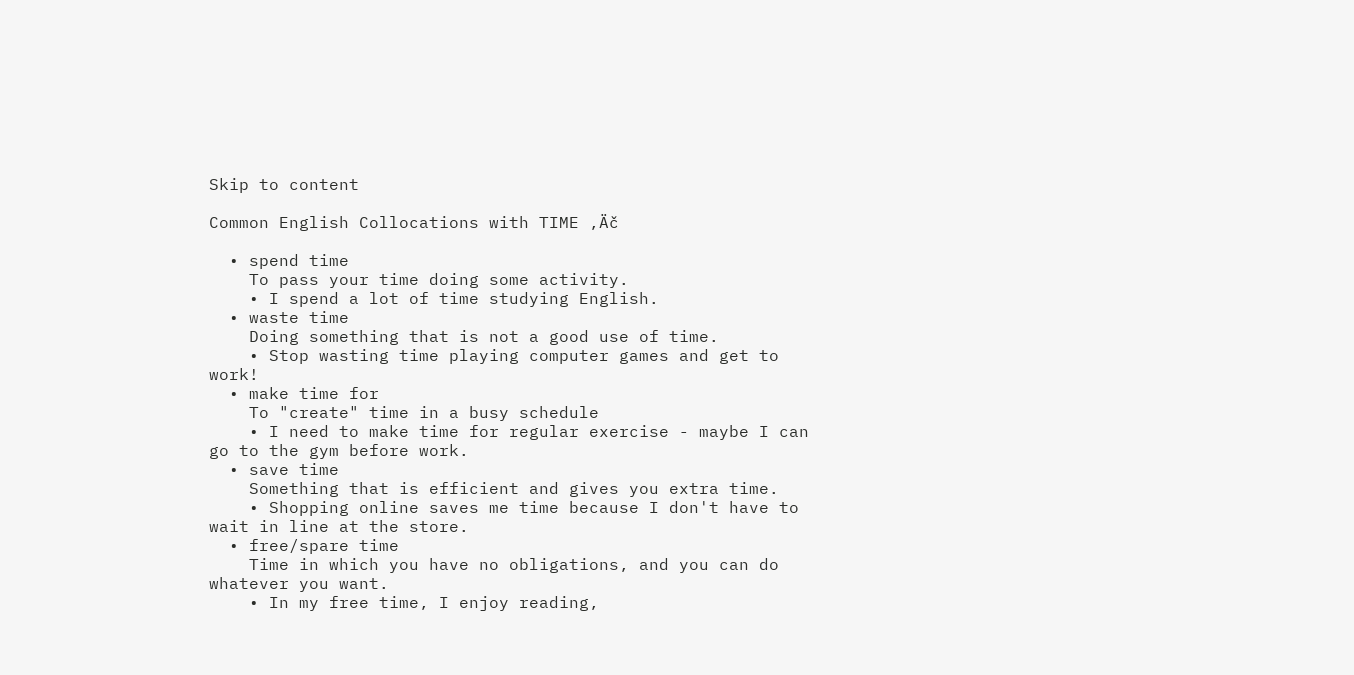Skip to content

Common English Collocations with TIME ‚Äč

  • spend time
    To pass your time doing some activity.
    • I spend a lot of time studying English.
  • waste time
    Doing something that is not a good use of time.
    • Stop wasting time playing computer games and get to work!
  • make time for
    To "create" time in a busy schedule
    • I need to make time for regular exercise - maybe I can go to the gym before work.
  • save time
    Something that is efficient and gives you extra time.
    • Shopping online saves me time because I don't have to wait in line at the store.
  • free/spare time
    Time in which you have no obligations, and you can do whatever you want.
    • In my free time, I enjoy reading,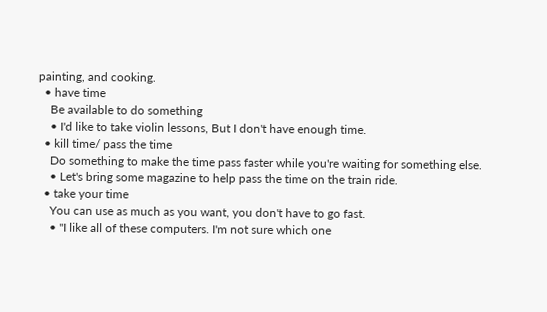painting, and cooking.
  • have time
    Be available to do something
    • I'd like to take violin lessons, But I don't have enough time.
  • kill time/ pass the time
    Do something to make the time pass faster while you're waiting for something else.
    • Let's bring some magazine to help pass the time on the train ride.
  • take your time
    You can use as much as you want, you don't have to go fast.
    • "I like all of these computers. I'm not sure which one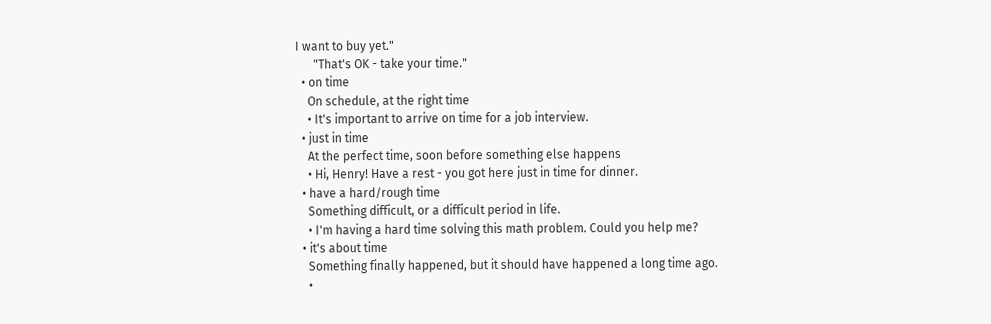I want to buy yet."
      "That's OK - take your time."
  • on time
    On schedule, at the right time
    • It's important to arrive on time for a job interview.
  • just in time
    At the perfect time, soon before something else happens
    • Hi, Henry! Have a rest - you got here just in time for dinner.
  • have a hard/rough time
    Something difficult, or a difficult period in life.
    • I'm having a hard time solving this math problem. Could you help me?
  • it's about time
    Something finally happened, but it should have happened a long time ago.
    •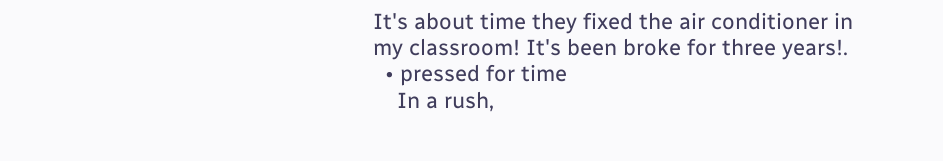It's about time they fixed the air conditioner in my classroom! It's been broke for three years!.
  • pressed for time
    In a rush,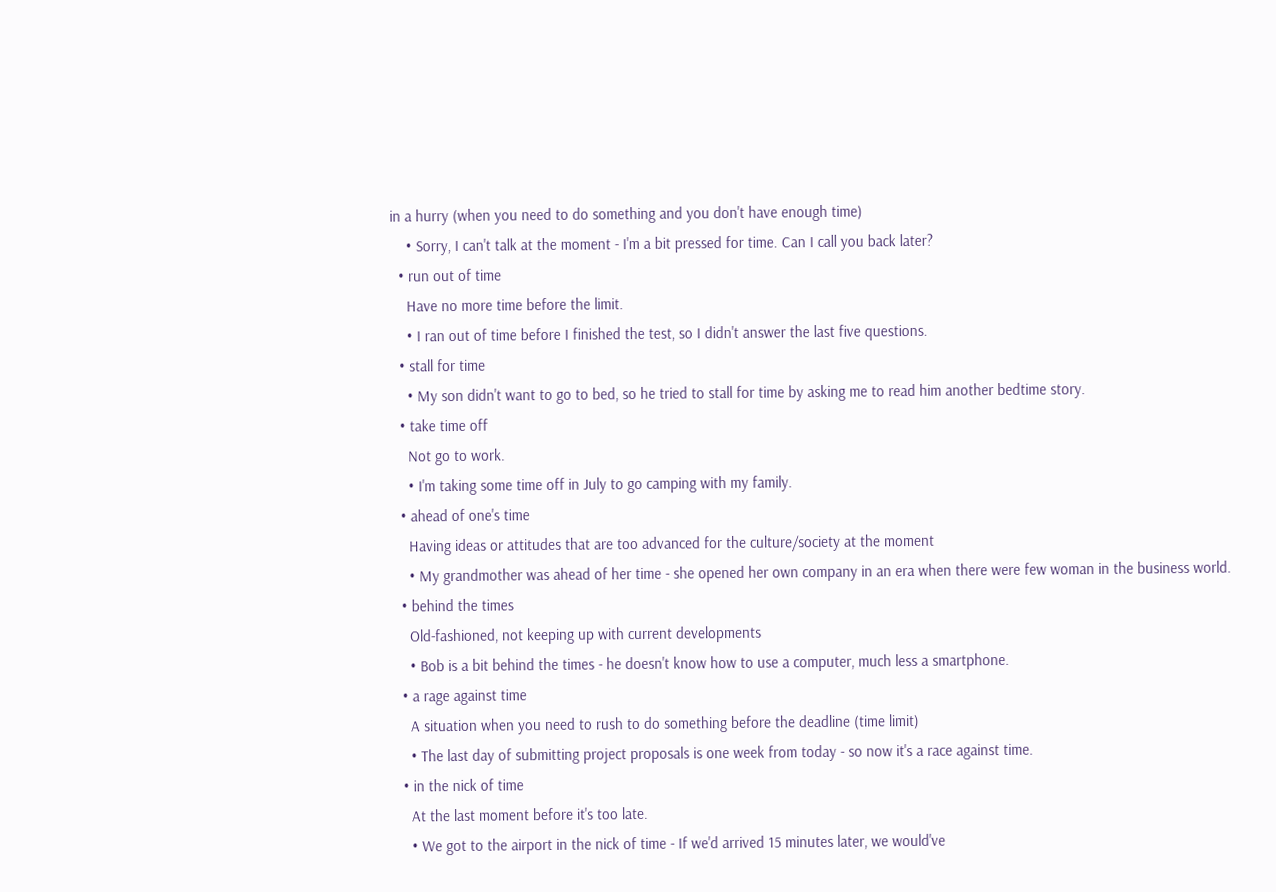in a hurry (when you need to do something and you don't have enough time)
    • Sorry, I can't talk at the moment - I'm a bit pressed for time. Can I call you back later?
  • run out of time
    Have no more time before the limit.
    • I ran out of time before I finished the test, so I didn't answer the last five questions.
  • stall for time
    • My son didn't want to go to bed, so he tried to stall for time by asking me to read him another bedtime story.
  • take time off
    Not go to work.
    • I'm taking some time off in July to go camping with my family.
  • ahead of one's time
    Having ideas or attitudes that are too advanced for the culture/society at the moment
    • My grandmother was ahead of her time - she opened her own company in an era when there were few woman in the business world.
  • behind the times
    Old-fashioned, not keeping up with current developments
    • Bob is a bit behind the times - he doesn't know how to use a computer, much less a smartphone.
  • a rage against time
    A situation when you need to rush to do something before the deadline (time limit)
    • The last day of submitting project proposals is one week from today - so now it's a race against time.
  • in the nick of time
    At the last moment before it's too late.
    • We got to the airport in the nick of time - If we'd arrived 15 minutes later, we would've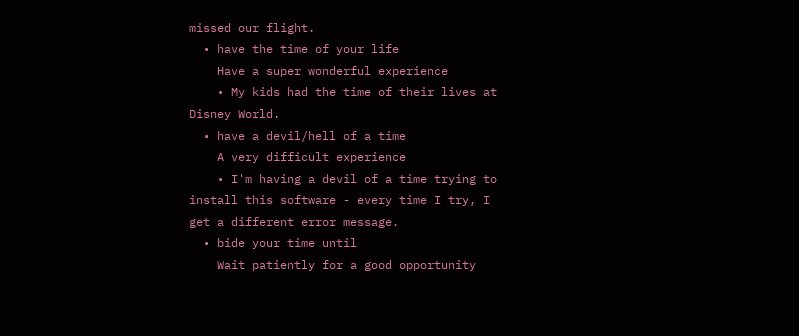missed our flight.
  • have the time of your life
    Have a super wonderful experience
    • My kids had the time of their lives at Disney World.
  • have a devil/hell of a time
    A very difficult experience
    • I'm having a devil of a time trying to install this software - every time I try, I get a different error message.
  • bide your time until
    Wait patiently for a good opportunity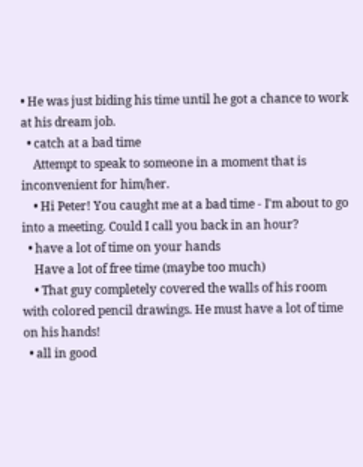• He was just biding his time until he got a chance to work at his dream job.
  • catch at a bad time
    Attempt to speak to someone in a moment that is inconvenient for him/her.
    • Hi Peter! You caught me at a bad time - I'm about to go into a meeting. Could I call you back in an hour?
  • have a lot of time on your hands
    Have a lot of free time (maybe too much)
    • That guy completely covered the walls of his room with colored pencil drawings. He must have a lot of time on his hands!
  • all in good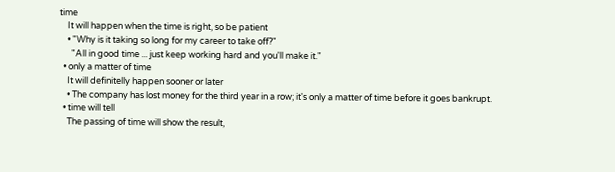time
    It will happen when the time is right, so be patient
    • "Why is it taking so long for my career to take off?"
      "All in good time ... just keep working hard and you'll make it."
  • only a matter of time
    It will definitelly happen sooner or later
    • The company has lost money for the third year in a row; it's only a matter of time before it goes bankrupt.
  • time will tell
    The passing of time will show the result,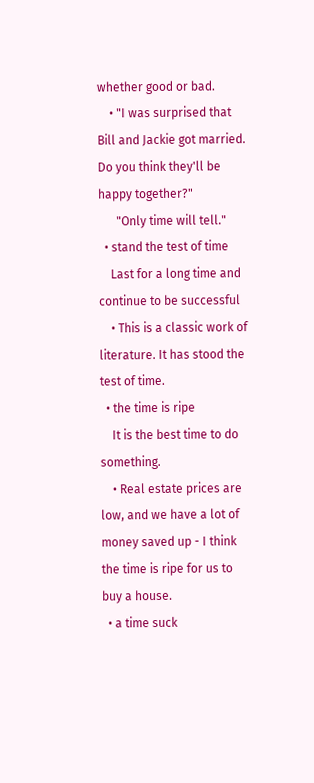whether good or bad.
    • "I was surprised that Bill and Jackie got married. Do you think they'll be happy together?"
      "Only time will tell."
  • stand the test of time
    Last for a long time and continue to be successful
    • This is a classic work of literature. It has stood the test of time.
  • the time is ripe
    It is the best time to do something.
    • Real estate prices are low, and we have a lot of money saved up - I think the time is ripe for us to buy a house.
  • a time suck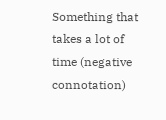Something that takes a lot of time (negative connotation)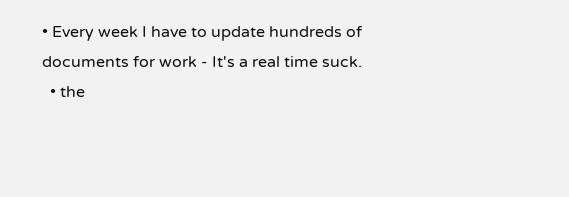• Every week I have to update hundreds of documents for work - It's a real time suck.
  • the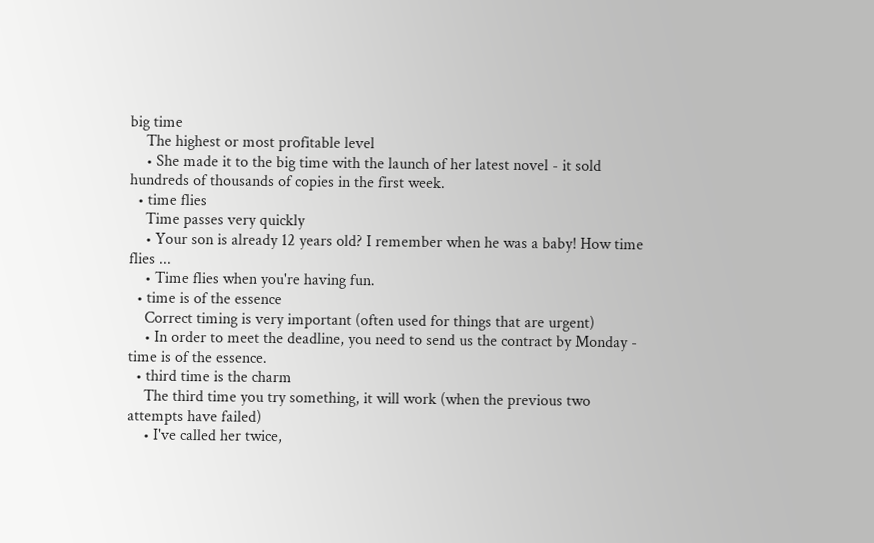big time
    The highest or most profitable level
    • She made it to the big time with the launch of her latest novel - it sold hundreds of thousands of copies in the first week.
  • time flies
    Time passes very quickly
    • Your son is already 12 years old? I remember when he was a baby! How time flies ...
    • Time flies when you're having fun.
  • time is of the essence
    Correct timing is very important (often used for things that are urgent)
    • In order to meet the deadline, you need to send us the contract by Monday - time is of the essence.
  • third time is the charm
    The third time you try something, it will work (when the previous two attempts have failed)
    • I've called her twice,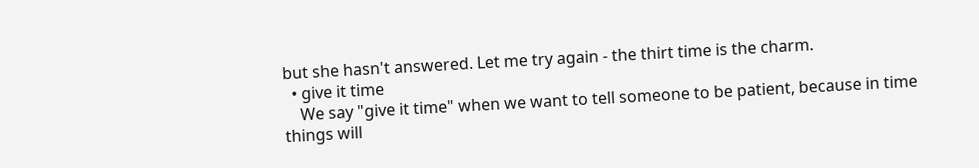but she hasn't answered. Let me try again - the thirt time is the charm.
  • give it time
    We say "give it time" when we want to tell someone to be patient, because in time things will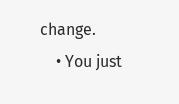change.
    • You just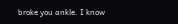broke you ankle. I know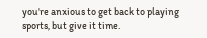you're anxious to get back to playing sports, but give it time.